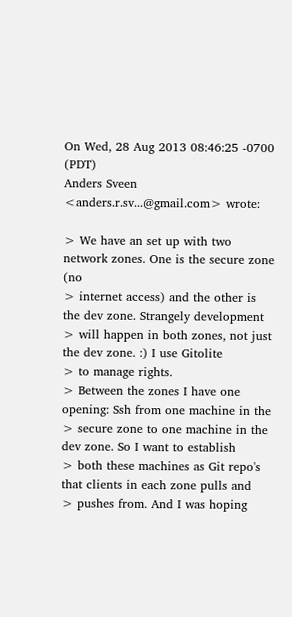On Wed, 28 Aug 2013 08:46:25 -0700 (PDT)
Anders Sveen <anders.r.sv...@gmail.com> wrote:

> We have an set up with two network zones. One is the secure zone (no
> internet access) and the other is the dev zone. Strangely development
> will happen in both zones, not just the dev zone. :) I use Gitolite
> to manage rights.
> Between the zones I have one opening: Ssh from one machine in the
> secure zone to one machine in the dev zone. So I want to establish
> both these machines as Git repo's that clients in each zone pulls and
> pushes from. And I was hoping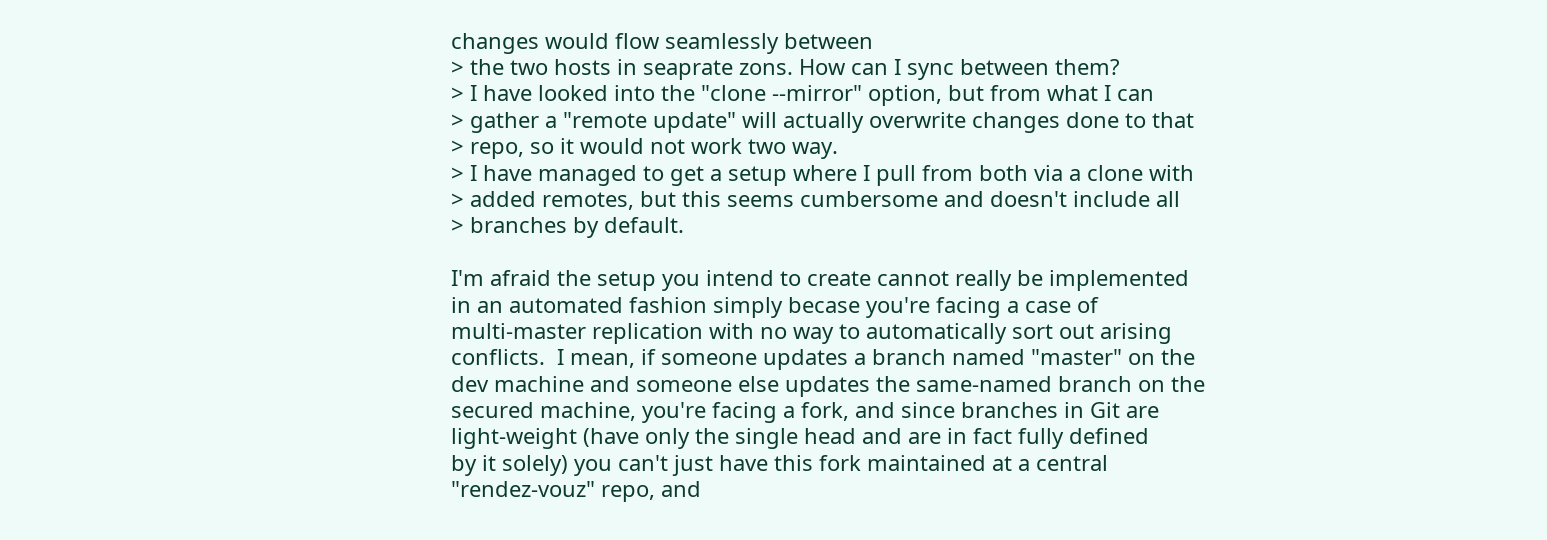changes would flow seamlessly between
> the two hosts in seaprate zons. How can I sync between them?
> I have looked into the "clone --mirror" option, but from what I can
> gather a "remote update" will actually overwrite changes done to that
> repo, so it would not work two way.
> I have managed to get a setup where I pull from both via a clone with
> added remotes, but this seems cumbersome and doesn't include all
> branches by default.

I'm afraid the setup you intend to create cannot really be implemented
in an automated fashion simply becase you're facing a case of
multi-master replication with no way to automatically sort out arising
conflicts.  I mean, if someone updates a branch named "master" on the
dev machine and someone else updates the same-named branch on the
secured machine, you're facing a fork, and since branches in Git are
light-weight (have only the single head and are in fact fully defined
by it solely) you can't just have this fork maintained at a central
"rendez-vouz" repo, and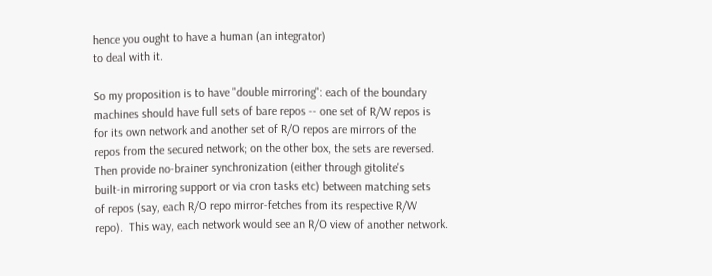hence you ought to have a human (an integrator)
to deal with it.

So my proposition is to have "double mirroring": each of the boundary
machines should have full sets of bare repos -- one set of R/W repos is
for its own network and another set of R/O repos are mirrors of the
repos from the secured network; on the other box, the sets are reversed.
Then provide no-brainer synchronization (either through gitolite's
built-in mirroring support or via cron tasks etc) between matching sets
of repos (say, each R/O repo mirror-fetches from its respective R/W
repo).  This way, each network would see an R/O view of another network.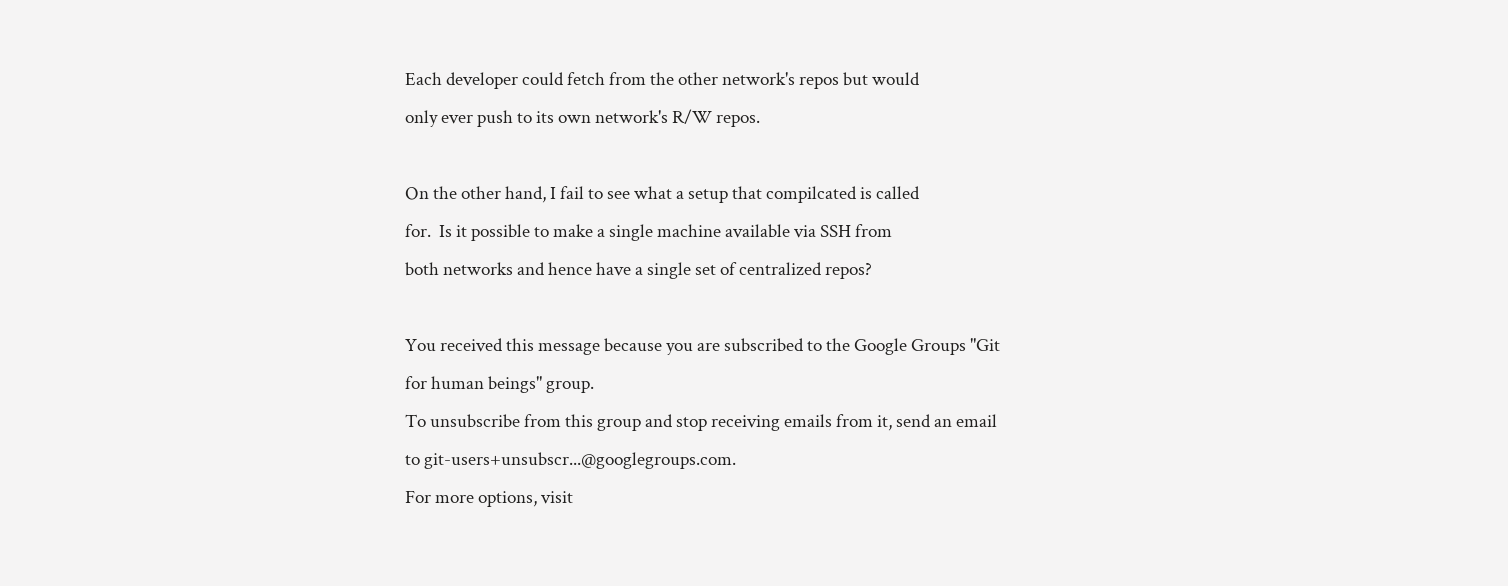Each developer could fetch from the other network's repos but would
only ever push to its own network's R/W repos.

On the other hand, I fail to see what a setup that compilcated is called
for.  Is it possible to make a single machine available via SSH from
both networks and hence have a single set of centralized repos?

You received this message because you are subscribed to the Google Groups "Git
for human beings" group.
To unsubscribe from this group and stop receiving emails from it, send an email
to git-users+unsubscr...@googlegroups.com.
For more options, visit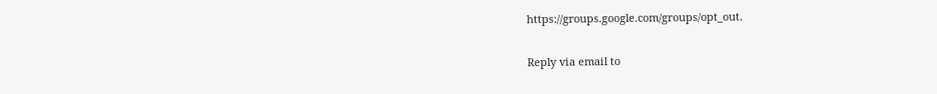https://groups.google.com/groups/opt_out.

Reply via email to